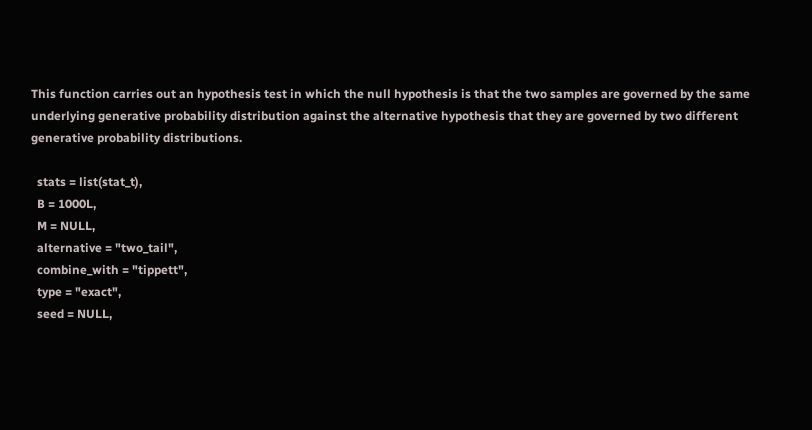This function carries out an hypothesis test in which the null hypothesis is that the two samples are governed by the same underlying generative probability distribution against the alternative hypothesis that they are governed by two different generative probability distributions.

  stats = list(stat_t),
  B = 1000L,
  M = NULL,
  alternative = "two_tail",
  combine_with = "tippett",
  type = "exact",
  seed = NULL,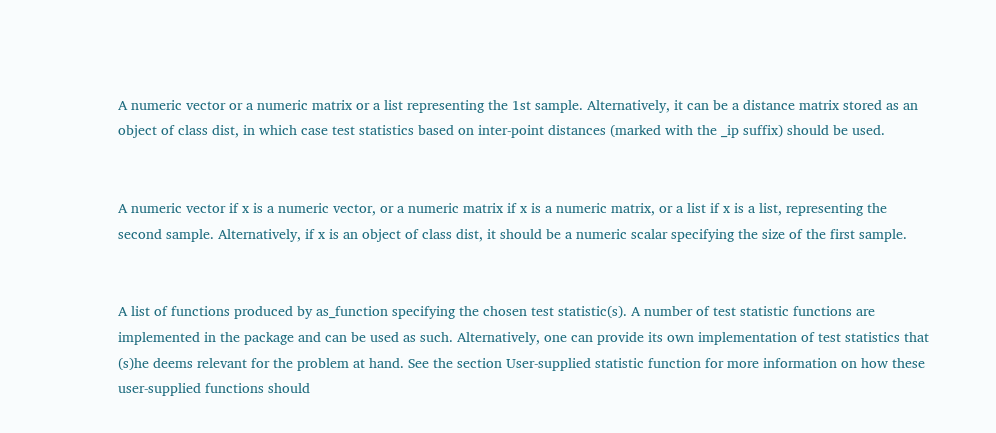A numeric vector or a numeric matrix or a list representing the 1st sample. Alternatively, it can be a distance matrix stored as an object of class dist, in which case test statistics based on inter-point distances (marked with the _ip suffix) should be used.


A numeric vector if x is a numeric vector, or a numeric matrix if x is a numeric matrix, or a list if x is a list, representing the second sample. Alternatively, if x is an object of class dist, it should be a numeric scalar specifying the size of the first sample.


A list of functions produced by as_function specifying the chosen test statistic(s). A number of test statistic functions are implemented in the package and can be used as such. Alternatively, one can provide its own implementation of test statistics that (s)he deems relevant for the problem at hand. See the section User-supplied statistic function for more information on how these user-supplied functions should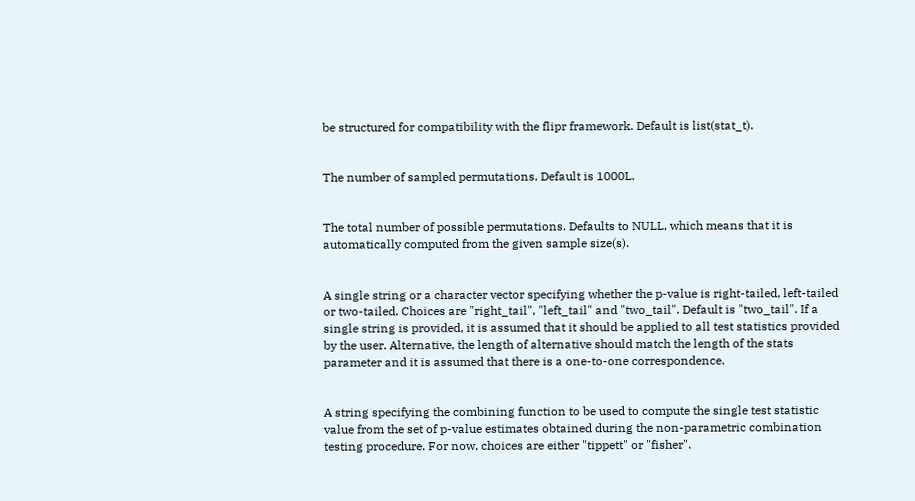be structured for compatibility with the flipr framework. Default is list(stat_t).


The number of sampled permutations. Default is 1000L.


The total number of possible permutations. Defaults to NULL, which means that it is automatically computed from the given sample size(s).


A single string or a character vector specifying whether the p-value is right-tailed, left-tailed or two-tailed. Choices are "right_tail", "left_tail" and "two_tail". Default is "two_tail". If a single string is provided, it is assumed that it should be applied to all test statistics provided by the user. Alternative, the length of alternative should match the length of the stats parameter and it is assumed that there is a one-to-one correspondence.


A string specifying the combining function to be used to compute the single test statistic value from the set of p-value estimates obtained during the non-parametric combination testing procedure. For now, choices are either "tippett" or "fisher".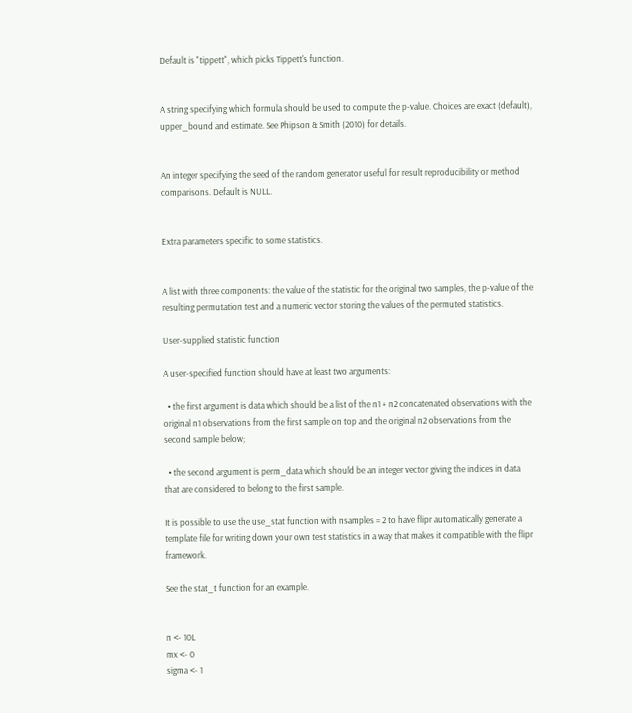Default is "tippett", which picks Tippett's function.


A string specifying which formula should be used to compute the p-value. Choices are exact (default), upper_bound and estimate. See Phipson & Smith (2010) for details.


An integer specifying the seed of the random generator useful for result reproducibility or method comparisons. Default is NULL.


Extra parameters specific to some statistics.


A list with three components: the value of the statistic for the original two samples, the p-value of the resulting permutation test and a numeric vector storing the values of the permuted statistics.

User-supplied statistic function

A user-specified function should have at least two arguments:

  • the first argument is data which should be a list of the n1 + n2 concatenated observations with the original n1 observations from the first sample on top and the original n2 observations from the second sample below;

  • the second argument is perm_data which should be an integer vector giving the indices in data that are considered to belong to the first sample.

It is possible to use the use_stat function with nsamples = 2 to have flipr automatically generate a template file for writing down your own test statistics in a way that makes it compatible with the flipr framework.

See the stat_t function for an example.


n <- 10L
mx <- 0
sigma <- 1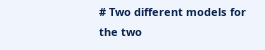# Two different models for the two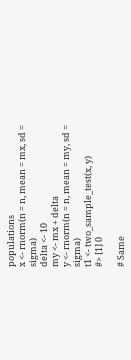populations
x <- rnorm(n = n, mean = mx, sd = sigma)
delta <- 10
my <- mx + delta
y <- rnorm(n = n, mean = my, sd = sigma)
t1 <- two_sample_test(x, y)
#> [1] 0

# Same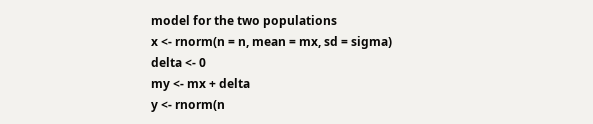model for the two populations
x <- rnorm(n = n, mean = mx, sd = sigma)
delta <- 0
my <- mx + delta
y <- rnorm(n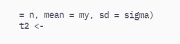= n, mean = my, sd = sigma)
t2 <-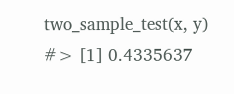two_sample_test(x, y)
#> [1] 0.4335637